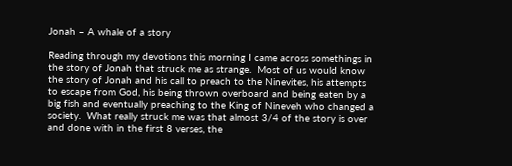Jonah – A whale of a story

Reading through my devotions this morning I came across somethings in the story of Jonah that struck me as strange.  Most of us would know the story of Jonah and his call to preach to the Ninevites, his attempts to escape from God, his being thrown overboard and being eaten by a big fish and eventually preaching to the King of Nineveh who changed a society.  What really struck me was that almost 3/4 of the story is over and done with in the first 8 verses, the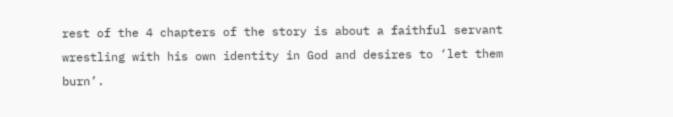rest of the 4 chapters of the story is about a faithful servant wrestling with his own identity in God and desires to ‘let them burn’.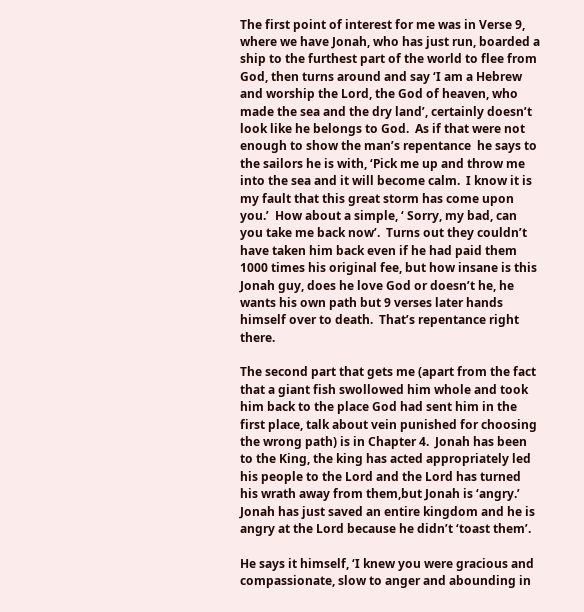The first point of interest for me was in Verse 9, where we have Jonah, who has just run, boarded a ship to the furthest part of the world to flee from God, then turns around and say ‘I am a Hebrew and worship the Lord, the God of heaven, who made the sea and the dry land’, certainly doesn’t look like he belongs to God.  As if that were not enough to show the man’s repentance  he says to the sailors he is with, ‘Pick me up and throw me into the sea and it will become calm.  I know it is my fault that this great storm has come upon you.’  How about a simple, ‘ Sorry, my bad, can you take me back now’.  Turns out they couldn’t have taken him back even if he had paid them 1000 times his original fee, but how insane is this Jonah guy, does he love God or doesn’t he, he wants his own path but 9 verses later hands himself over to death.  That’s repentance right there.

The second part that gets me (apart from the fact that a giant fish swollowed him whole and took him back to the place God had sent him in the first place, talk about vein punished for choosing the wrong path) is in Chapter 4.  Jonah has been to the King, the king has acted appropriately led his people to the Lord and the Lord has turned his wrath away from them,but Jonah is ‘angry.’  Jonah has just saved an entire kingdom and he is angry at the Lord because he didn’t ‘toast them’.

He says it himself, ‘I knew you were gracious and compassionate, slow to anger and abounding in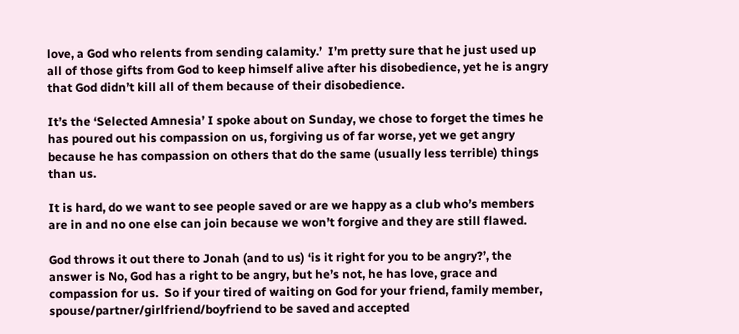love, a God who relents from sending calamity.’  I’m pretty sure that he just used up all of those gifts from God to keep himself alive after his disobedience, yet he is angry that God didn’t kill all of them because of their disobedience.

It’s the ‘Selected Amnesia’ I spoke about on Sunday, we chose to forget the times he has poured out his compassion on us, forgiving us of far worse, yet we get angry because he has compassion on others that do the same (usually less terrible) things than us.

It is hard, do we want to see people saved or are we happy as a club who’s members are in and no one else can join because we won’t forgive and they are still flawed.

God throws it out there to Jonah (and to us) ‘is it right for you to be angry?’, the answer is No, God has a right to be angry, but he’s not, he has love, grace and compassion for us.  So if your tired of waiting on God for your friend, family member, spouse/partner/girlfriend/boyfriend to be saved and accepted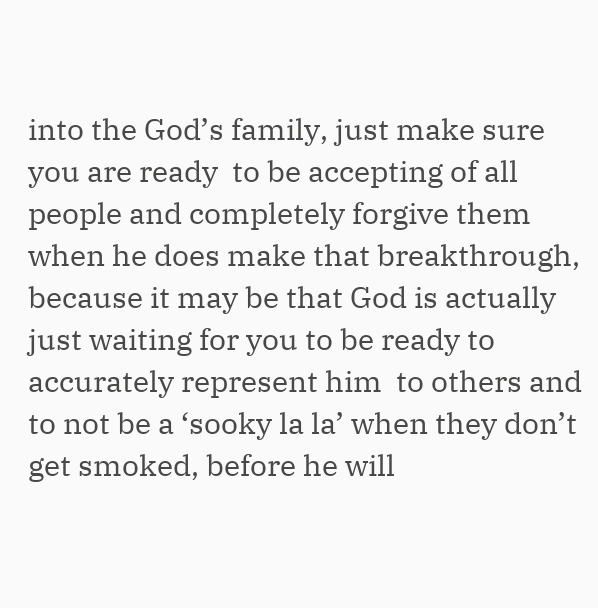into the God’s family, just make sure you are ready  to be accepting of all people and completely forgive them when he does make that breakthrough, because it may be that God is actually just waiting for you to be ready to accurately represent him  to others and to not be a ‘sooky la la’ when they don’t get smoked, before he will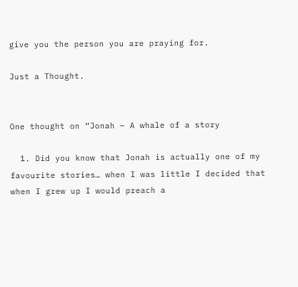give you the person you are praying for.

Just a Thought.


One thought on “Jonah – A whale of a story

  1. Did you know that Jonah is actually one of my favourite stories… when I was little I decided that when I grew up I would preach a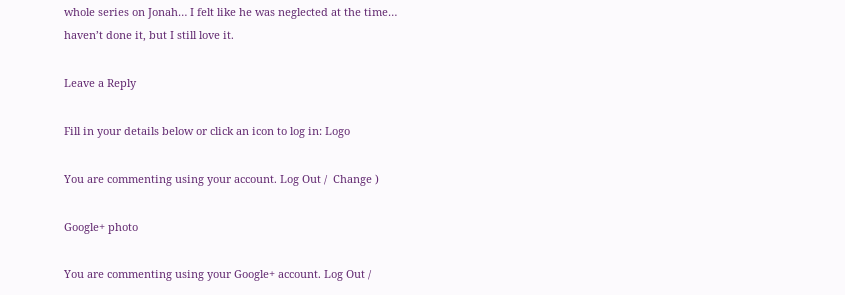whole series on Jonah… I felt like he was neglected at the time… haven’t done it, but I still love it.

Leave a Reply

Fill in your details below or click an icon to log in: Logo

You are commenting using your account. Log Out /  Change )

Google+ photo

You are commenting using your Google+ account. Log Out /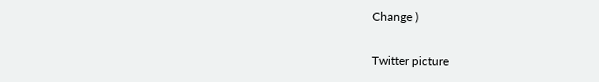Change )

Twitter picture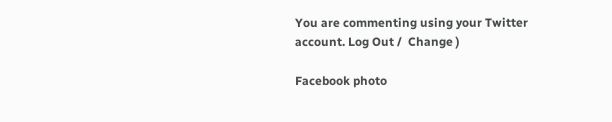You are commenting using your Twitter account. Log Out /  Change )

Facebook photo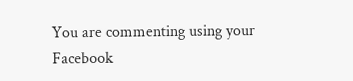You are commenting using your Facebook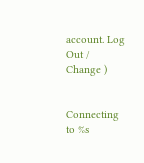account. Log Out /  Change )


Connecting to %s